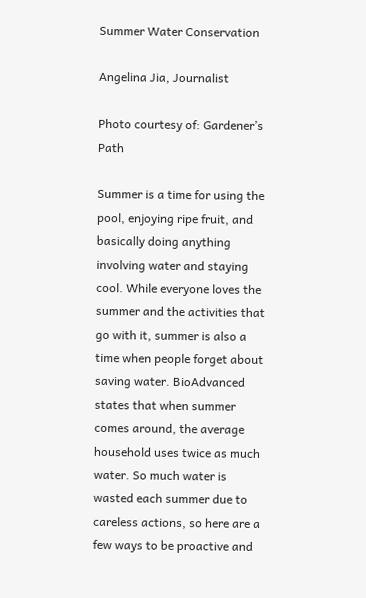Summer Water Conservation

Angelina Jia, Journalist

Photo courtesy of: Gardener’s Path

Summer is a time for using the pool, enjoying ripe fruit, and basically doing anything involving water and staying cool. While everyone loves the summer and the activities that go with it, summer is also a time when people forget about saving water. BioAdvanced states that when summer comes around, the average household uses twice as much water. So much water is wasted each summer due to careless actions, so here are a few ways to be proactive and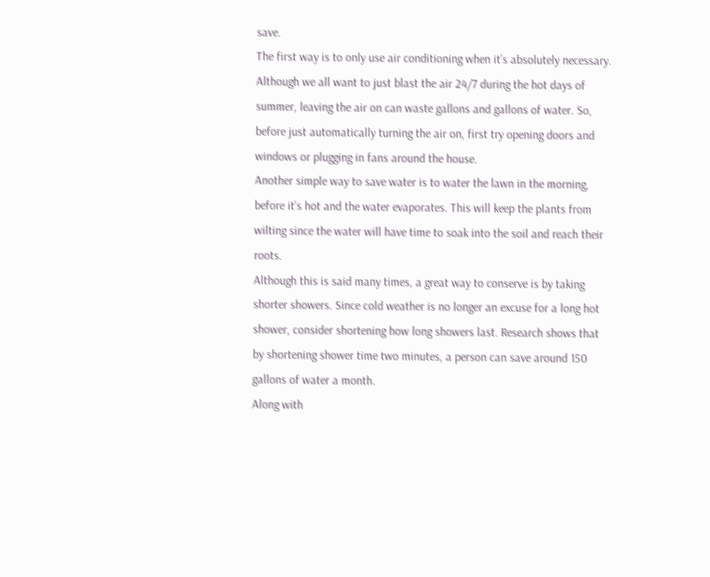save.
The first way is to only use air conditioning when it’s absolutely necessary. Although we all want to just blast the air 24/7 during the hot days of summer, leaving the air on can waste gallons and gallons of water. So, before just automatically turning the air on, first try opening doors and windows or plugging in fans around the house.
Another simple way to save water is to water the lawn in the morning, before it’s hot and the water evaporates. This will keep the plants from wilting since the water will have time to soak into the soil and reach their roots.
Although this is said many times, a great way to conserve is by taking shorter showers. Since cold weather is no longer an excuse for a long hot shower, consider shortening how long showers last. Research shows that by shortening shower time two minutes, a person can save around 150 gallons of water a month.
Along with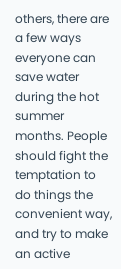others, there are a few ways everyone can save water during the hot summer months. People should fight the temptation to do things the convenient way, and try to make an active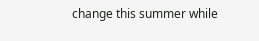change this summer while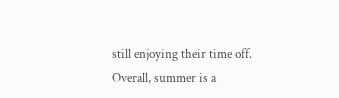still enjoying their time off. Overall, summer is a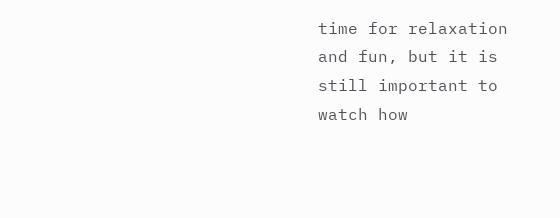time for relaxation and fun, but it is still important to watch how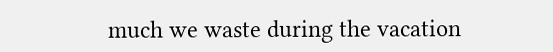much we waste during the vacation